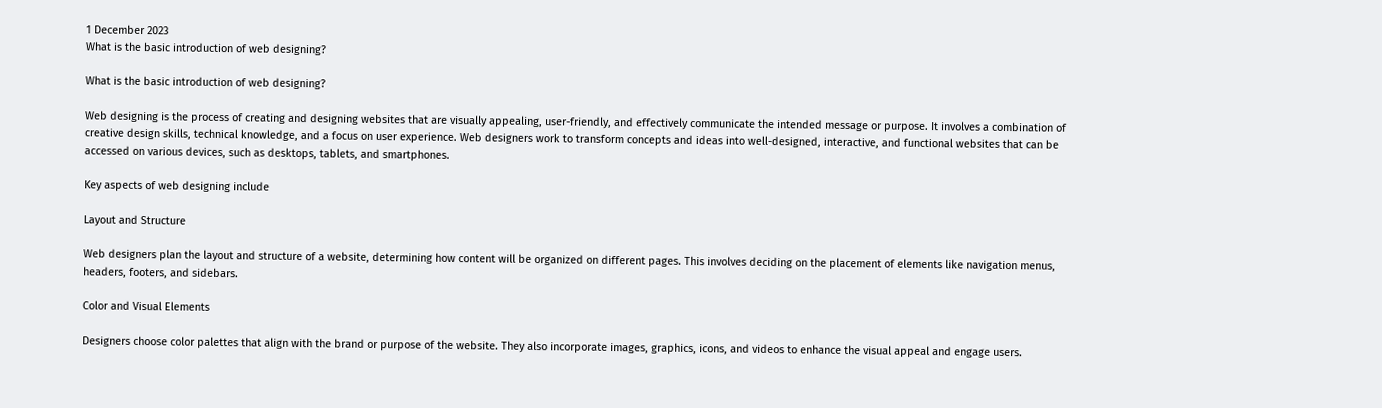1 December 2023
What is the basic introduction of web designing?

What is the basic introduction of web designing?

Web designing is the process of creating and designing websites that are visually appealing, user-friendly, and effectively communicate the intended message or purpose. It involves a combination of creative design skills, technical knowledge, and a focus on user experience. Web designers work to transform concepts and ideas into well-designed, interactive, and functional websites that can be accessed on various devices, such as desktops, tablets, and smartphones.

Key aspects of web designing include

Layout and Structure

Web designers plan the layout and structure of a website, determining how content will be organized on different pages. This involves deciding on the placement of elements like navigation menus, headers, footers, and sidebars.

Color and Visual Elements

Designers choose color palettes that align with the brand or purpose of the website. They also incorporate images, graphics, icons, and videos to enhance the visual appeal and engage users.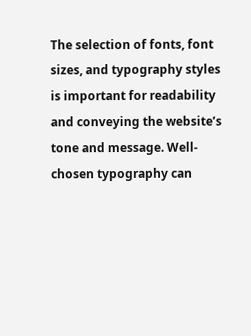The selection of fonts, font sizes, and typography styles is important for readability and conveying the website’s tone and message. Well-chosen typography can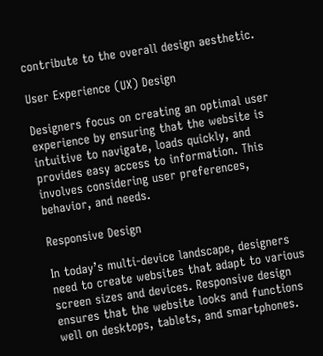contribute to the overall design aesthetic.

User Experience (UX) Design

Designers focus on creating an optimal user experience by ensuring that the website is intuitive to navigate, loads quickly, and provides easy access to information. This involves considering user preferences, behavior, and needs.

Responsive Design

In today’s multi-device landscape, designers need to create websites that adapt to various screen sizes and devices. Responsive design ensures that the website looks and functions well on desktops, tablets, and smartphones.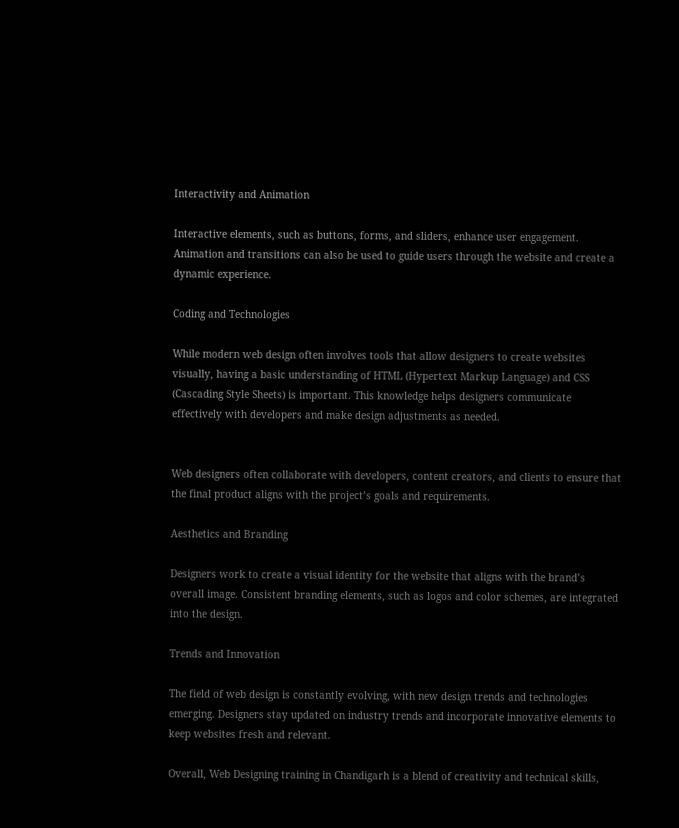Interactivity and Animation

Interactive elements, such as buttons, forms, and sliders, enhance user engagement. Animation and transitions can also be used to guide users through the website and create a dynamic experience.

Coding and Technologies

While modern web design often involves tools that allow designers to create websites visually, having a basic understanding of HTML (Hypertext Markup Language) and CSS (Cascading Style Sheets) is important. This knowledge helps designers communicate effectively with developers and make design adjustments as needed.


Web designers often collaborate with developers, content creators, and clients to ensure that the final product aligns with the project’s goals and requirements.

Aesthetics and Branding

Designers work to create a visual identity for the website that aligns with the brand’s overall image. Consistent branding elements, such as logos and color schemes, are integrated into the design.

Trends and Innovation

The field of web design is constantly evolving, with new design trends and technologies emerging. Designers stay updated on industry trends and incorporate innovative elements to keep websites fresh and relevant.

Overall, Web Designing training in Chandigarh is a blend of creativity and technical skills,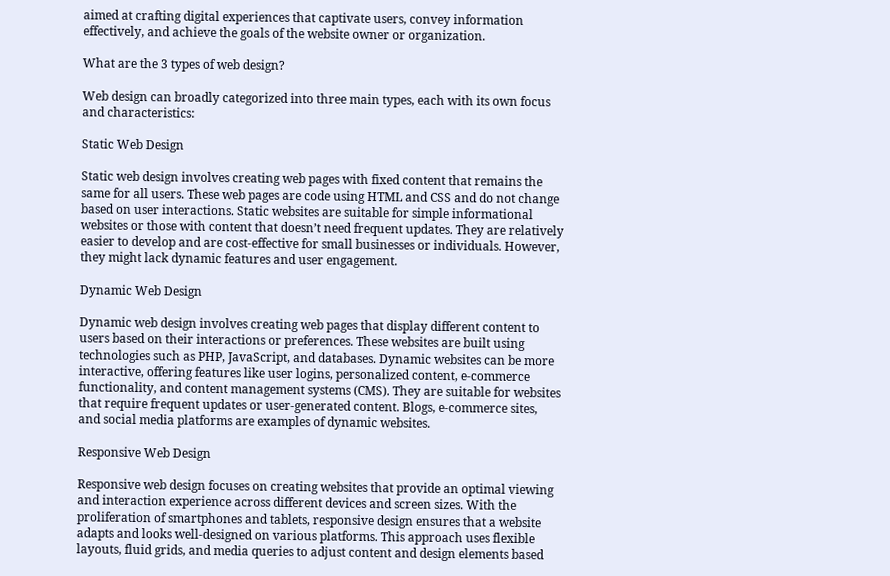aimed at crafting digital experiences that captivate users, convey information effectively, and achieve the goals of the website owner or organization.

What are the 3 types of web design?

Web design can broadly categorized into three main types, each with its own focus and characteristics:

Static Web Design

Static web design involves creating web pages with fixed content that remains the same for all users. These web pages are code using HTML and CSS and do not change based on user interactions. Static websites are suitable for simple informational websites or those with content that doesn’t need frequent updates. They are relatively easier to develop and are cost-effective for small businesses or individuals. However, they might lack dynamic features and user engagement.

Dynamic Web Design

Dynamic web design involves creating web pages that display different content to users based on their interactions or preferences. These websites are built using technologies such as PHP, JavaScript, and databases. Dynamic websites can be more interactive, offering features like user logins, personalized content, e-commerce functionality, and content management systems (CMS). They are suitable for websites that require frequent updates or user-generated content. Blogs, e-commerce sites, and social media platforms are examples of dynamic websites.

Responsive Web Design

Responsive web design focuses on creating websites that provide an optimal viewing and interaction experience across different devices and screen sizes. With the proliferation of smartphones and tablets, responsive design ensures that a website adapts and looks well-designed on various platforms. This approach uses flexible layouts, fluid grids, and media queries to adjust content and design elements based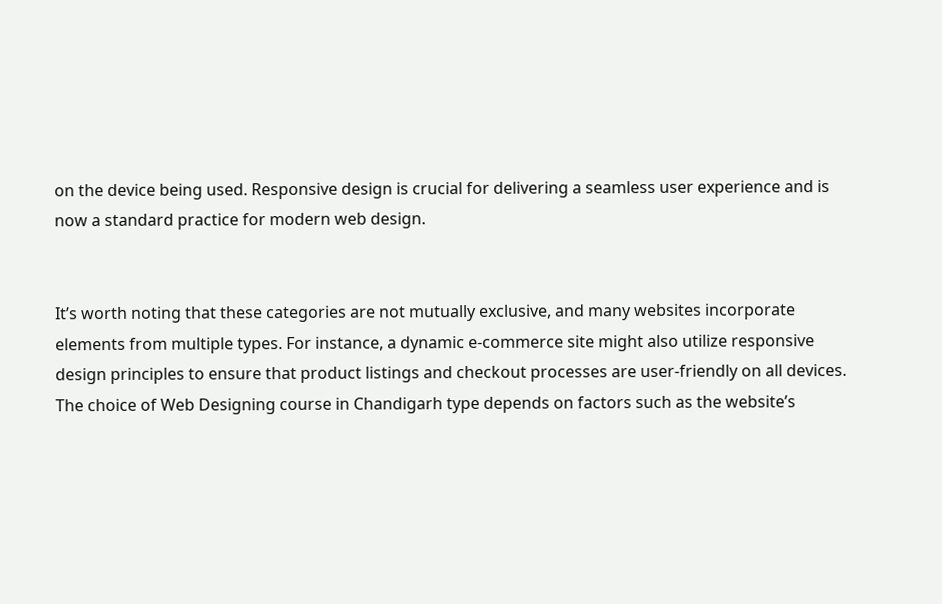on the device being used. Responsive design is crucial for delivering a seamless user experience and is now a standard practice for modern web design.


It’s worth noting that these categories are not mutually exclusive, and many websites incorporate elements from multiple types. For instance, a dynamic e-commerce site might also utilize responsive design principles to ensure that product listings and checkout processes are user-friendly on all devices. The choice of Web Designing course in Chandigarh type depends on factors such as the website’s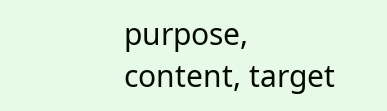purpose, content, target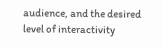audience, and the desired level of interactivity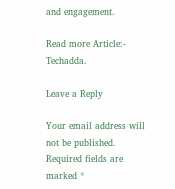and engagement.

Read more Article:- Techadda.

Leave a Reply

Your email address will not be published. Required fields are marked *